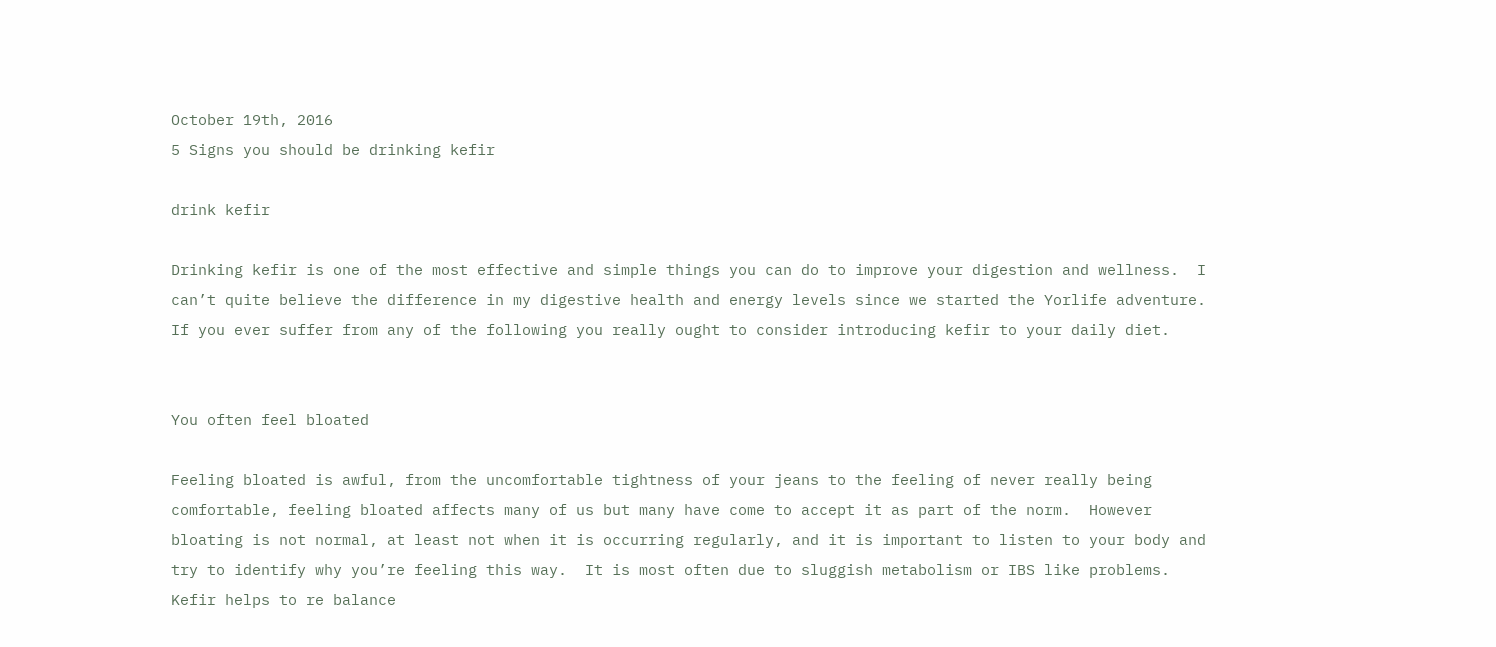October 19th, 2016
5 Signs you should be drinking kefir

drink kefir

Drinking kefir is one of the most effective and simple things you can do to improve your digestion and wellness.  I can’t quite believe the difference in my digestive health and energy levels since we started the Yorlife adventure.  If you ever suffer from any of the following you really ought to consider introducing kefir to your daily diet.


You often feel bloated

Feeling bloated is awful, from the uncomfortable tightness of your jeans to the feeling of never really being comfortable, feeling bloated affects many of us but many have come to accept it as part of the norm.  However bloating is not normal, at least not when it is occurring regularly, and it is important to listen to your body and try to identify why you’re feeling this way.  It is most often due to sluggish metabolism or IBS like problems.  Kefir helps to re balance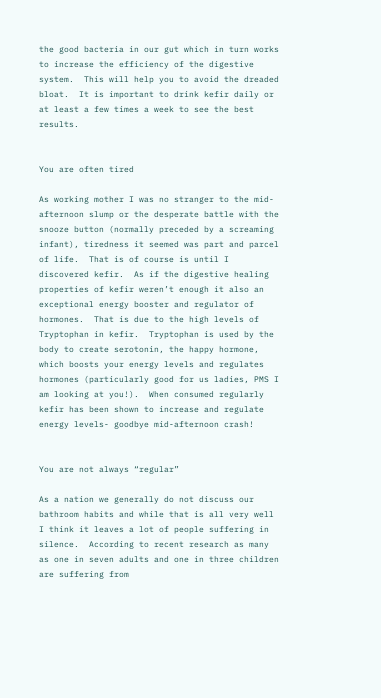the good bacteria in our gut which in turn works to increase the efficiency of the digestive system.  This will help you to avoid the dreaded bloat.  It is important to drink kefir daily or at least a few times a week to see the best results.


You are often tired

As working mother I was no stranger to the mid-afternoon slump or the desperate battle with the snooze button (normally preceded by a screaming infant), tiredness it seemed was part and parcel of life.  That is of course is until I discovered kefir.  As if the digestive healing properties of kefir weren’t enough it also an exceptional energy booster and regulator of hormones.  That is due to the high levels of Tryptophan in kefir.  Tryptophan is used by the body to create serotonin, the happy hormone, which boosts your energy levels and regulates hormones (particularly good for us ladies, PMS I am looking at you!).  When consumed regularly kefir has been shown to increase and regulate energy levels- goodbye mid-afternoon crash!


You are not always “regular”

As a nation we generally do not discuss our bathroom habits and while that is all very well I think it leaves a lot of people suffering in silence.  According to recent research as many as one in seven adults and one in three children are suffering from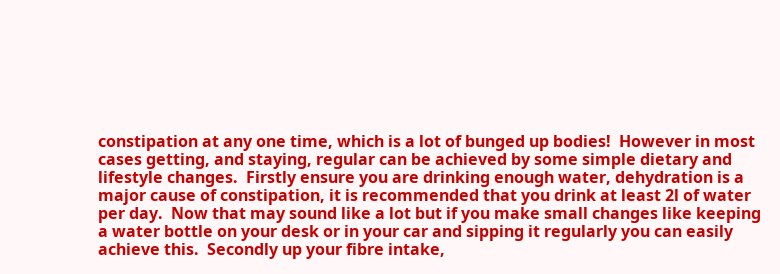constipation at any one time, which is a lot of bunged up bodies!  However in most cases getting, and staying, regular can be achieved by some simple dietary and lifestyle changes.  Firstly ensure you are drinking enough water, dehydration is a major cause of constipation, it is recommended that you drink at least 2l of water per day.  Now that may sound like a lot but if you make small changes like keeping a water bottle on your desk or in your car and sipping it regularly you can easily achieve this.  Secondly up your fibre intake,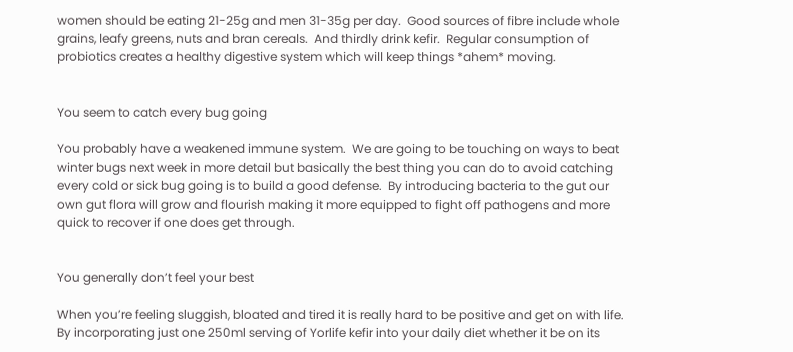women should be eating 21-25g and men 31-35g per day.  Good sources of fibre include whole grains, leafy greens, nuts and bran cereals.  And thirdly drink kefir.  Regular consumption of probiotics creates a healthy digestive system which will keep things *ahem* moving.


You seem to catch every bug going

You probably have a weakened immune system.  We are going to be touching on ways to beat winter bugs next week in more detail but basically the best thing you can do to avoid catching every cold or sick bug going is to build a good defense.  By introducing bacteria to the gut our own gut flora will grow and flourish making it more equipped to fight off pathogens and more quick to recover if one does get through.


You generally don’t feel your best

When you’re feeling sluggish, bloated and tired it is really hard to be positive and get on with life.  By incorporating just one 250ml serving of Yorlife kefir into your daily diet whether it be on its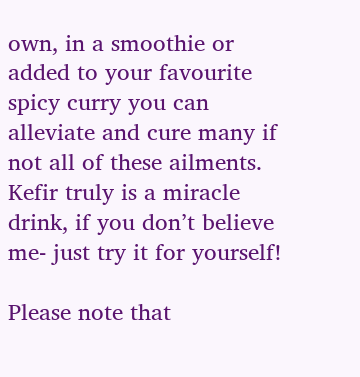own, in a smoothie or added to your favourite spicy curry you can alleviate and cure many if not all of these ailments.  Kefir truly is a miracle drink, if you don’t believe me- just try it for yourself!

Please note that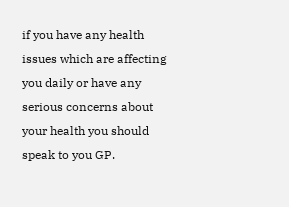if you have any health issues which are affecting you daily or have any serious concerns about your health you should speak to you GP.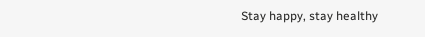Stay happy, stay healthy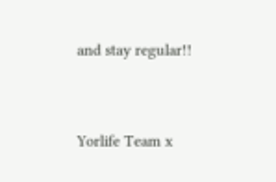and stay regular!!


Yorlife Team x